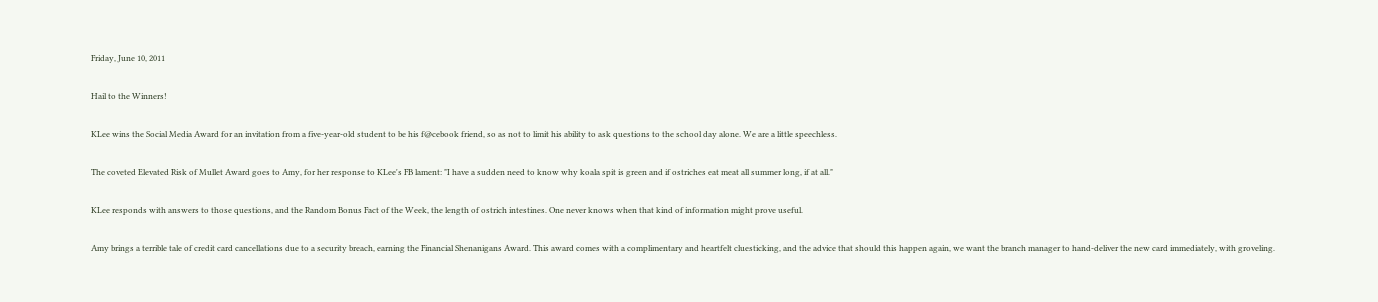Friday, June 10, 2011

Hail to the Winners!

KLee wins the Social Media Award for an invitation from a five-year-old student to be his f@cebook friend, so as not to limit his ability to ask questions to the school day alone. We are a little speechless.

The coveted Elevated Risk of Mullet Award goes to Amy, for her response to KLee's FB lament: "I have a sudden need to know why koala spit is green and if ostriches eat meat all summer long, if at all."

KLee responds with answers to those questions, and the Random Bonus Fact of the Week, the length of ostrich intestines. One never knows when that kind of information might prove useful.

Amy brings a terrible tale of credit card cancellations due to a security breach, earning the Financial Shenanigans Award. This award comes with a complimentary and heartfelt cluesticking, and the advice that should this happen again, we want the branch manager to hand-deliver the new card immediately, with groveling.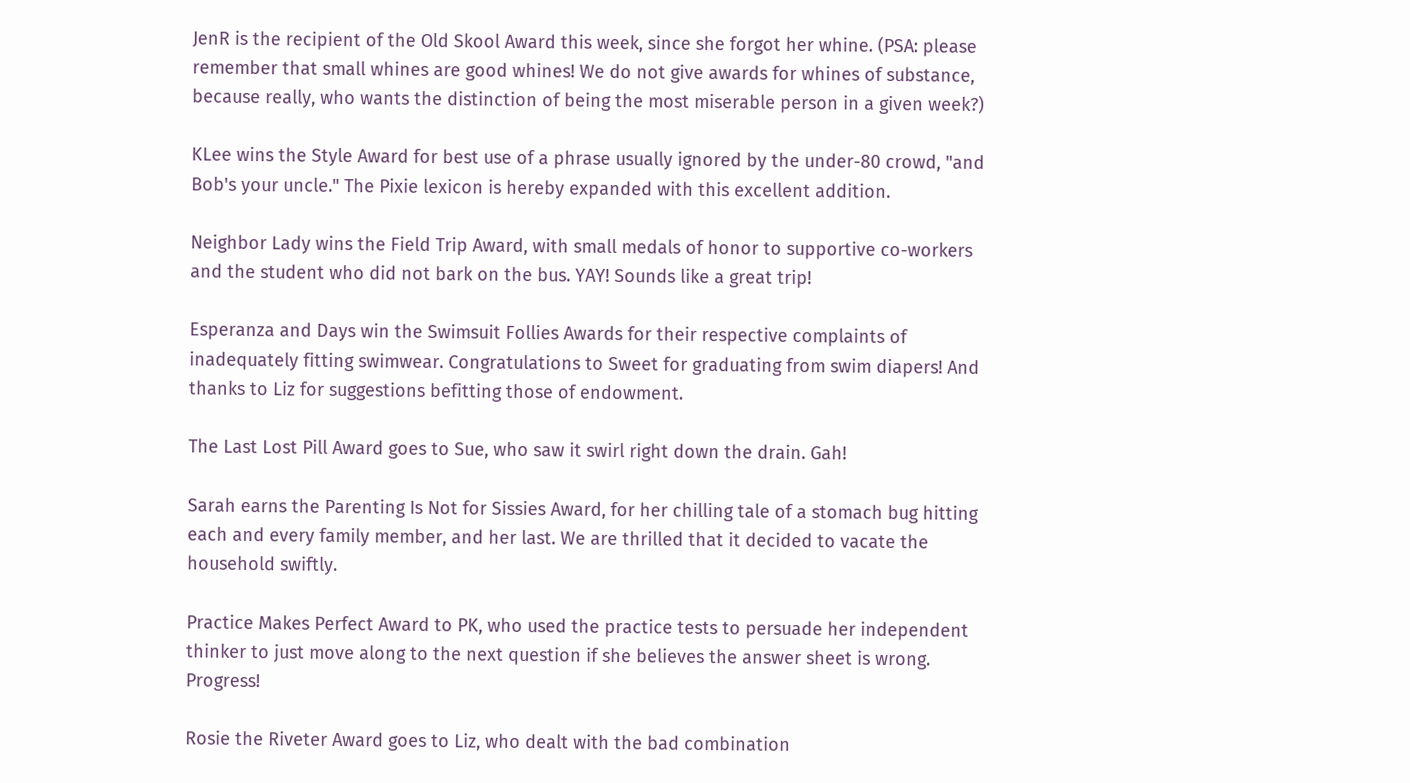JenR is the recipient of the Old Skool Award this week, since she forgot her whine. (PSA: please remember that small whines are good whines! We do not give awards for whines of substance, because really, who wants the distinction of being the most miserable person in a given week?)

KLee wins the Style Award for best use of a phrase usually ignored by the under-80 crowd, "and Bob's your uncle." The Pixie lexicon is hereby expanded with this excellent addition.

Neighbor Lady wins the Field Trip Award, with small medals of honor to supportive co-workers and the student who did not bark on the bus. YAY! Sounds like a great trip!

Esperanza and Days win the Swimsuit Follies Awards for their respective complaints of inadequately fitting swimwear. Congratulations to Sweet for graduating from swim diapers! And thanks to Liz for suggestions befitting those of endowment.

The Last Lost Pill Award goes to Sue, who saw it swirl right down the drain. Gah!

Sarah earns the Parenting Is Not for Sissies Award, for her chilling tale of a stomach bug hitting each and every family member, and her last. We are thrilled that it decided to vacate the household swiftly.

Practice Makes Perfect Award to PK, who used the practice tests to persuade her independent thinker to just move along to the next question if she believes the answer sheet is wrong. Progress!

Rosie the Riveter Award goes to Liz, who dealt with the bad combination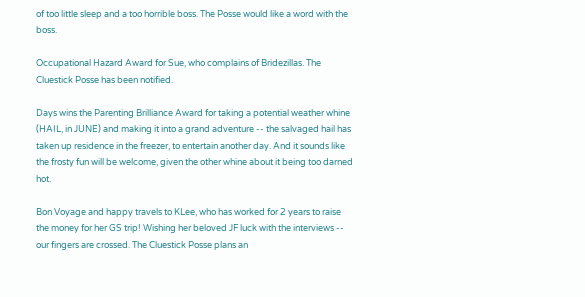of too little sleep and a too horrible boss. The Posse would like a word with the boss.

Occupational Hazard Award for Sue, who complains of Bridezillas. The Cluestick Posse has been notified.

Days wins the Parenting Brilliance Award for taking a potential weather whine (HAIL, in JUNE) and making it into a grand adventure -- the salvaged hail has taken up residence in the freezer, to entertain another day. And it sounds like the frosty fun will be welcome, given the other whine about it being too darned hot.

Bon Voyage and happy travels to KLee, who has worked for 2 years to raise the money for her GS trip! Wishing her beloved JF luck with the interviews -- our fingers are crossed. The Cluestick Posse plans an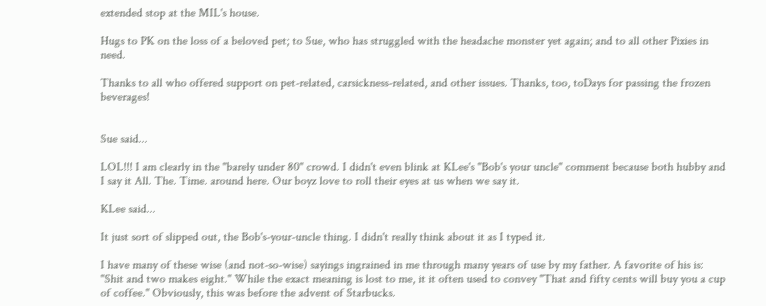extended stop at the MIL's house.

Hugs to PK on the loss of a beloved pet; to Sue, who has struggled with the headache monster yet again; and to all other Pixies in need.

Thanks to all who offered support on pet-related, carsickness-related, and other issues. Thanks, too, toDays for passing the frozen beverages!


Sue said...

LOL!!! I am clearly in the "barely under 80" crowd. I didn't even blink at KLee's "Bob's your uncle" comment because both hubby and I say it All. The. Time. around here. Our boyz love to roll their eyes at us when we say it.

KLee said...

It just sort of slipped out, the Bob's-your-uncle thing. I didn't really think about it as I typed it.

I have many of these wise (and not-so-wise) sayings ingrained in me through many years of use by my father. A favorite of his is: "Shit and two makes eight." While the exact meaning is lost to me, it it often used to convey "That and fifty cents will buy you a cup of coffee." Obviously, this was before the advent of Starbucks.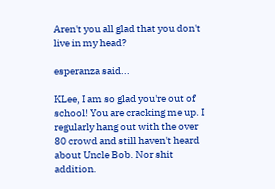Aren't you all glad that you don't live in my head?

esperanza said...

KLee, I am so glad you're out of school! You are cracking me up. I regularly hang out with the over 80 crowd and still haven't heard about Uncle Bob. Nor shit addition.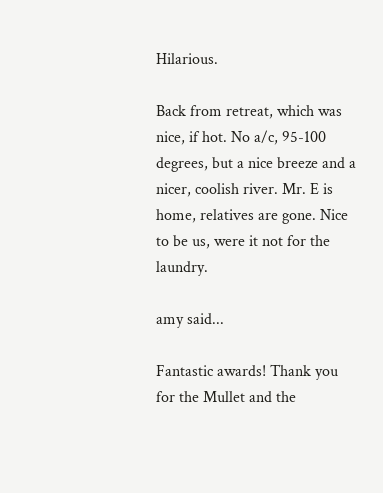Hilarious.

Back from retreat, which was nice, if hot. No a/c, 95-100 degrees, but a nice breeze and a nicer, coolish river. Mr. E is home, relatives are gone. Nice to be us, were it not for the laundry.

amy said...

Fantastic awards! Thank you for the Mullet and the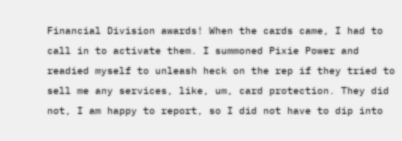Financial Division awards! When the cards came, I had to call in to activate them. I summoned Pixie Power and readied myself to unleash heck on the rep if they tried to sell me any services, like, um, card protection. They did not, I am happy to report, so I did not have to dip into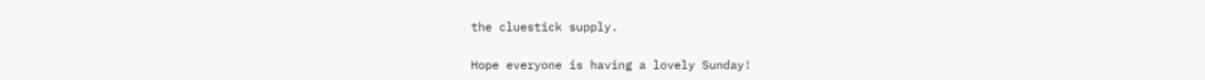the cluestick supply.

Hope everyone is having a lovely Sunday!